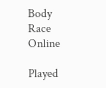Body Race Online

Played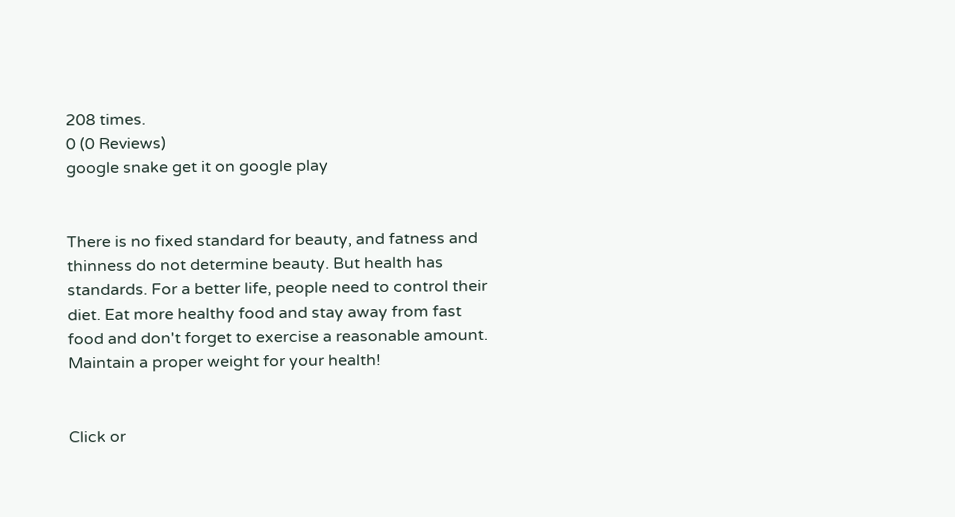208 times.
0 (0 Reviews)
google snake get it on google play


There is no fixed standard for beauty, and fatness and thinness do not determine beauty. But health has standards. For a better life, people need to control their diet. Eat more healthy food and stay away from fast food and don't forget to exercise a reasonable amount. Maintain a proper weight for your health!


Click or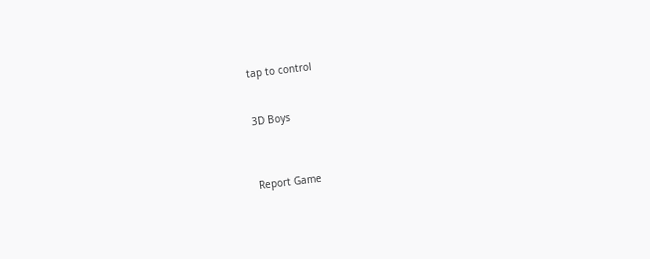tap to control


3D Boys



Report Game